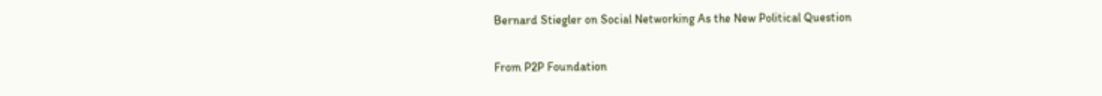Bernard Stiegler on Social Networking As the New Political Question

From P2P Foundation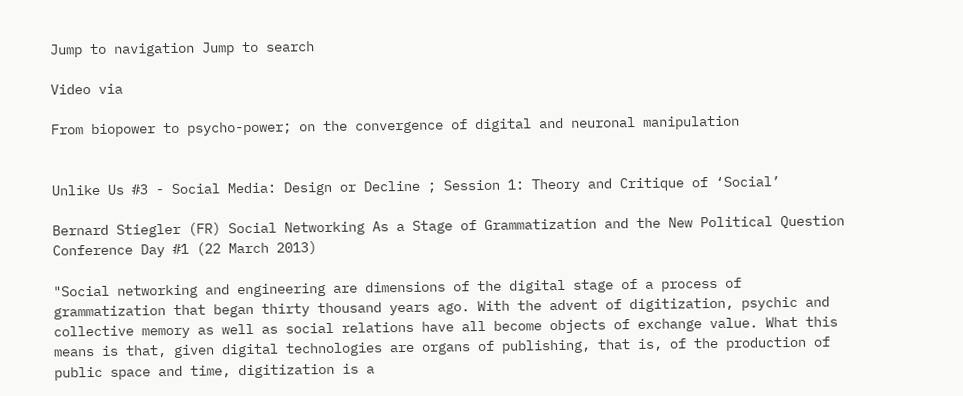Jump to navigation Jump to search

Video via

From biopower to psycho-power; on the convergence of digital and neuronal manipulation


Unlike Us #3 - Social Media: Design or Decline ; Session 1: Theory and Critique of ‘Social’

Bernard Stiegler (FR) Social Networking As a Stage of Grammatization and the New Political Question Conference Day #1 (22 March 2013)

"Social networking and engineering are dimensions of the digital stage of a process of grammatization that began thirty thousand years ago. With the advent of digitization, psychic and collective memory as well as social relations have all become objects of exchange value. What this means is that, given digital technologies are organs of publishing, that is, of the production of public space and time, digitization is a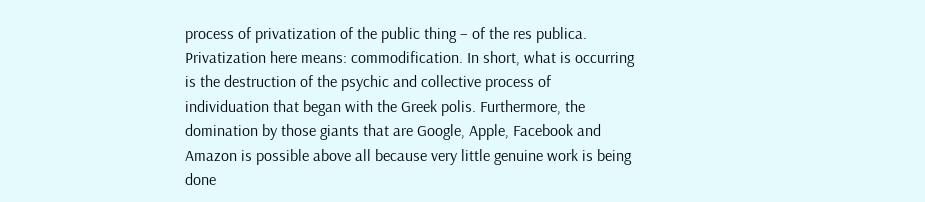process of privatization of the public thing – of the res publica. Privatization here means: commodification. In short, what is occurring is the destruction of the psychic and collective process of individuation that began with the Greek polis. Furthermore, the domination by those giants that are Google, Apple, Facebook and Amazon is possible above all because very little genuine work is being done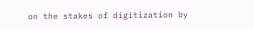on the stakes of digitization by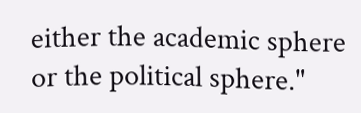either the academic sphere or the political sphere."